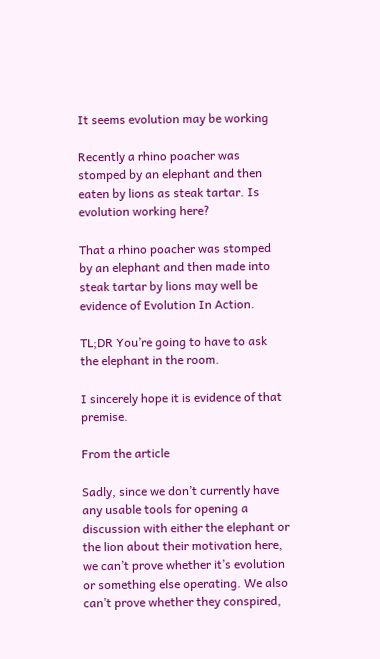It seems evolution may be working

Recently a rhino poacher was stomped by an elephant and then eaten by lions as steak tartar. Is evolution working here?

That a rhino poacher was stomped by an elephant and then made into steak tartar by lions may well be evidence of Evolution In Action.

TL;DR You’re going to have to ask the elephant in the room.

I sincerely hope it is evidence of that premise.

From the article

Sadly, since we don’t currently have any usable tools for opening a discussion with either the elephant or the lion about their motivation here, we can’t prove whether it’s evolution or something else operating. We also can’t prove whether they conspired,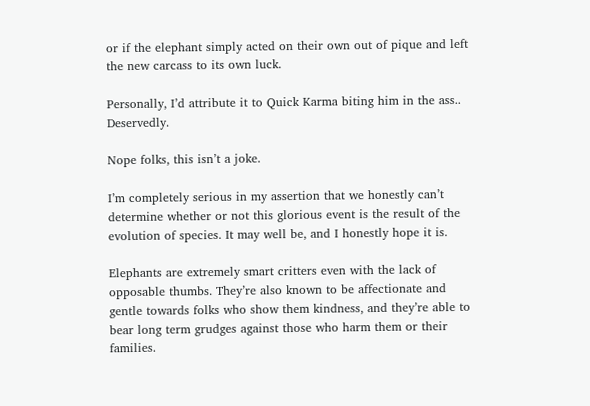or if the elephant simply acted on their own out of pique and left the new carcass to its own luck.

Personally, I’d attribute it to Quick Karma biting him in the ass.. Deservedly.

Nope folks, this isn’t a joke.

I’m completely serious in my assertion that we honestly can’t determine whether or not this glorious event is the result of the evolution of species. It may well be, and I honestly hope it is.

Elephants are extremely smart critters even with the lack of opposable thumbs. They’re also known to be affectionate and gentle towards folks who show them kindness, and they’re able to bear long term grudges against those who harm them or their families.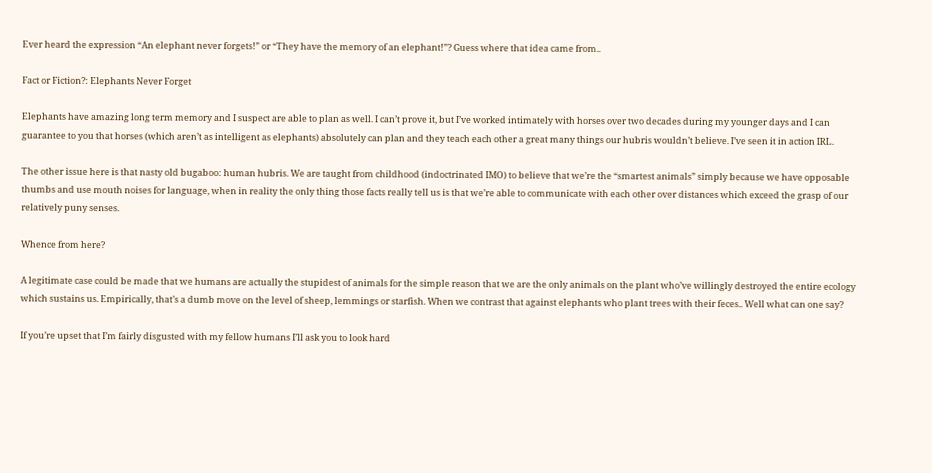Ever heard the expression “An elephant never forgets!” or “They have the memory of an elephant!”? Guess where that idea came from..

Fact or Fiction?: Elephants Never Forget

Elephants have amazing long term memory and I suspect are able to plan as well. I can’t prove it, but I’ve worked intimately with horses over two decades during my younger days and I can guarantee to you that horses (which aren’t as intelligent as elephants) absolutely can plan and they teach each other a great many things our hubris wouldn’t believe. I’ve seen it in action IRL.

The other issue here is that nasty old bugaboo: human hubris. We are taught from childhood (indoctrinated IMO) to believe that we’re the “smartest animals” simply because we have opposable thumbs and use mouth noises for language, when in reality the only thing those facts really tell us is that we’re able to communicate with each other over distances which exceed the grasp of our relatively puny senses.

Whence from here?

A legitimate case could be made that we humans are actually the stupidest of animals for the simple reason that we are the only animals on the plant who’ve willingly destroyed the entire ecology which sustains us. Empirically, that’s a dumb move on the level of sheep, lemmings or starfish. When we contrast that against elephants who plant trees with their feces.. Well what can one say?

If you’re upset that I’m fairly disgusted with my fellow humans I’ll ask you to look hard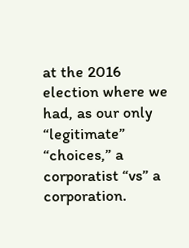at the 2016 election where we had, as our only “legitimate” “choices,” a corporatist “vs” a corporation.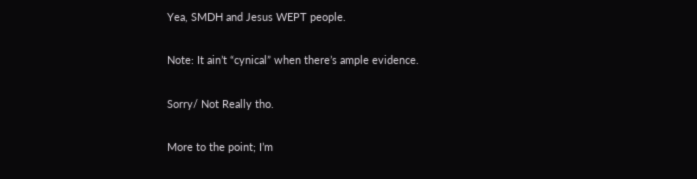Yea, SMDH and Jesus WEPT people.

Note: It ain’t “cynical” when there’s ample evidence.

Sorry/ Not Really tho.

More to the point; I’m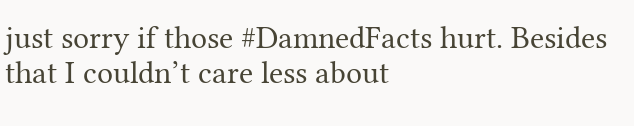just sorry if those #DamnedFacts hurt. Besides that I couldn’t care less about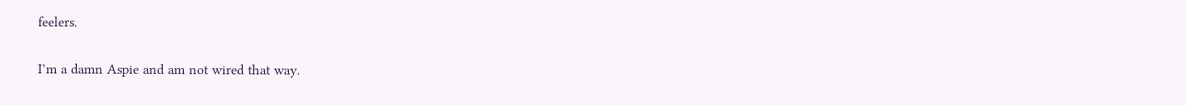feelers.

I’m a damn Aspie and am not wired that way.